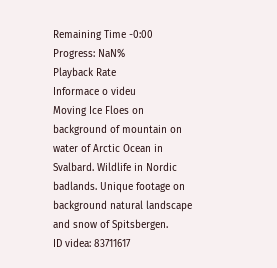Remaining Time -0:00
Progress: NaN%
Playback Rate
Informace o videu
Moving Ice Floes on background of mountain on water of Arctic Ocean in Svalbard. Wildlife in Nordic badlands. Unique footage on background natural landscape and snow of Spitsbergen.
ID videa: 83711617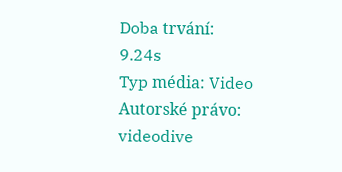Doba trvání: 9.24s
Typ média: Video
Autorské právo: videodive